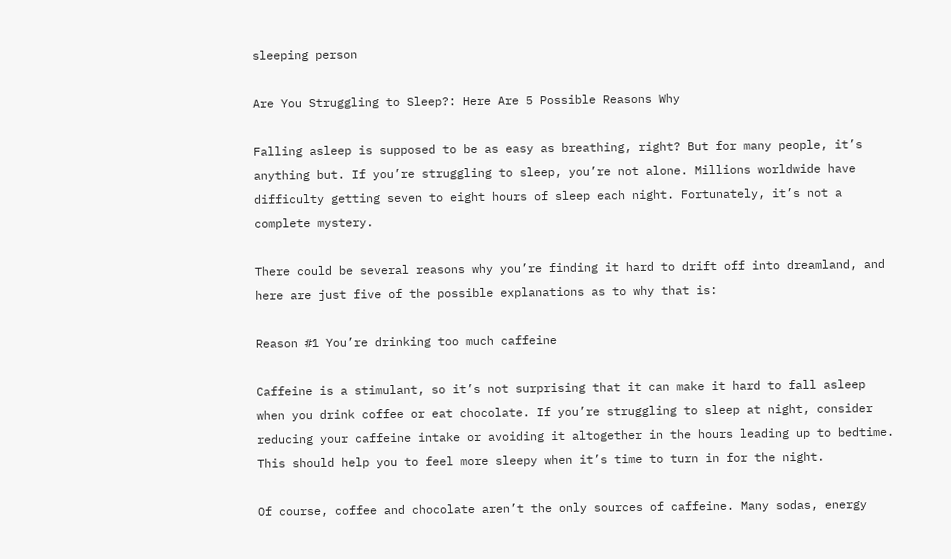sleeping person

Are You Struggling to Sleep?: Here Are 5 Possible Reasons Why

Falling asleep is supposed to be as easy as breathing, right? But for many people, it’s anything but. If you’re struggling to sleep, you’re not alone. Millions worldwide have difficulty getting seven to eight hours of sleep each night. Fortunately, it’s not a complete mystery.

There could be several reasons why you’re finding it hard to drift off into dreamland, and here are just five of the possible explanations as to why that is:

Reason #1 You’re drinking too much caffeine

Caffeine is a stimulant, so it’s not surprising that it can make it hard to fall asleep when you drink coffee or eat chocolate. If you’re struggling to sleep at night, consider reducing your caffeine intake or avoiding it altogether in the hours leading up to bedtime. This should help you to feel more sleepy when it’s time to turn in for the night.

Of course, coffee and chocolate aren’t the only sources of caffeine. Many sodas, energy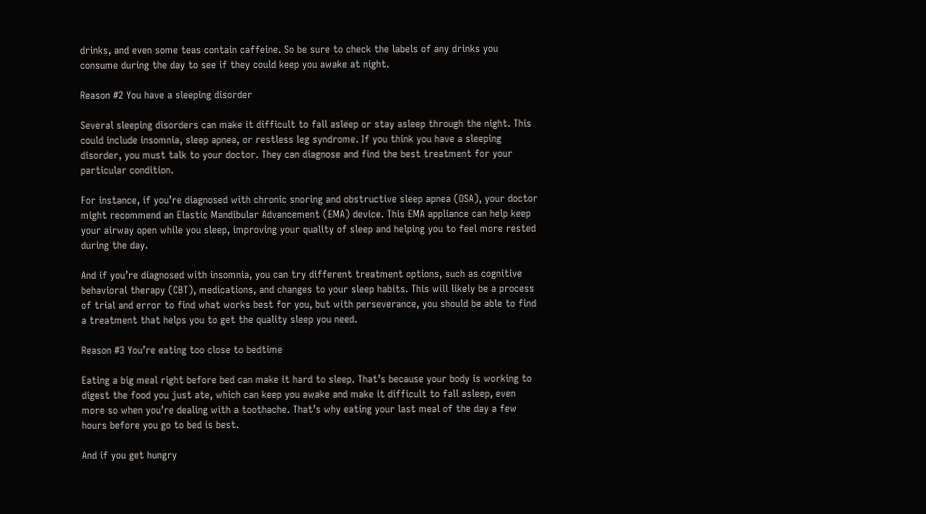drinks, and even some teas contain caffeine. So be sure to check the labels of any drinks you consume during the day to see if they could keep you awake at night.

Reason #2 You have a sleeping disorder

Several sleeping disorders can make it difficult to fall asleep or stay asleep through the night. This could include insomnia, sleep apnea, or restless leg syndrome. If you think you have a sleeping disorder, you must talk to your doctor. They can diagnose and find the best treatment for your particular condition.

For instance, if you’re diagnosed with chronic snoring and obstructive sleep apnea (OSA), your doctor might recommend an Elastic Mandibular Advancement (EMA) device. This EMA appliance can help keep your airway open while you sleep, improving your quality of sleep and helping you to feel more rested during the day.

And if you’re diagnosed with insomnia, you can try different treatment options, such as cognitive behavioral therapy (CBT), medications, and changes to your sleep habits. This will likely be a process of trial and error to find what works best for you, but with perseverance, you should be able to find a treatment that helps you to get the quality sleep you need.

Reason #3 You’re eating too close to bedtime

Eating a big meal right before bed can make it hard to sleep. That’s because your body is working to digest the food you just ate, which can keep you awake and make it difficult to fall asleep, even more so when you’re dealing with a toothache. That’s why eating your last meal of the day a few hours before you go to bed is best.

And if you get hungry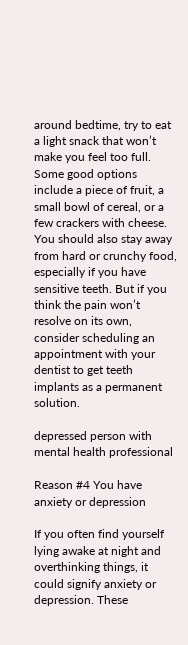around bedtime, try to eat a light snack that won’t make you feel too full. Some good options include a piece of fruit, a small bowl of cereal, or a few crackers with cheese. You should also stay away from hard or crunchy food, especially if you have sensitive teeth. But if you think the pain won’t resolve on its own, consider scheduling an appointment with your dentist to get teeth implants as a permanent solution.

depressed person with mental health professional

Reason #4 You have anxiety or depression

If you often find yourself lying awake at night and overthinking things, it could signify anxiety or depression. These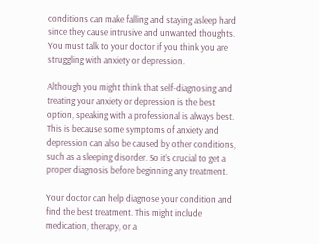conditions can make falling and staying asleep hard since they cause intrusive and unwanted thoughts. You must talk to your doctor if you think you are struggling with anxiety or depression.

Although you might think that self-diagnosing and treating your anxiety or depression is the best option, speaking with a professional is always best. This is because some symptoms of anxiety and depression can also be caused by other conditions, such as a sleeping disorder. So it’s crucial to get a proper diagnosis before beginning any treatment.

Your doctor can help diagnose your condition and find the best treatment. This might include medication, therapy, or a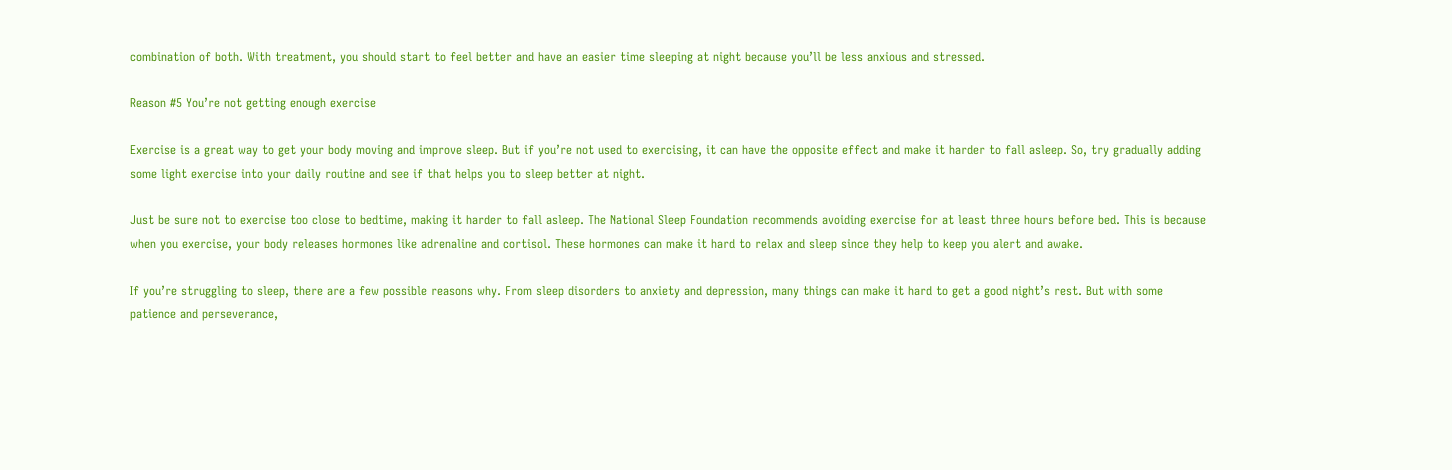combination of both. With treatment, you should start to feel better and have an easier time sleeping at night because you’ll be less anxious and stressed.

Reason #5 You’re not getting enough exercise

Exercise is a great way to get your body moving and improve sleep. But if you’re not used to exercising, it can have the opposite effect and make it harder to fall asleep. So, try gradually adding some light exercise into your daily routine and see if that helps you to sleep better at night.

Just be sure not to exercise too close to bedtime, making it harder to fall asleep. The National Sleep Foundation recommends avoiding exercise for at least three hours before bed. This is because when you exercise, your body releases hormones like adrenaline and cortisol. These hormones can make it hard to relax and sleep since they help to keep you alert and awake.

If you’re struggling to sleep, there are a few possible reasons why. From sleep disorders to anxiety and depression, many things can make it hard to get a good night’s rest. But with some patience and perseverance,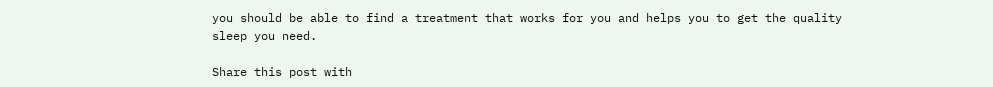you should be able to find a treatment that works for you and helps you to get the quality sleep you need.

Share this post with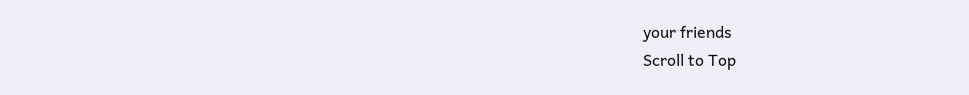your friends
Scroll to Top